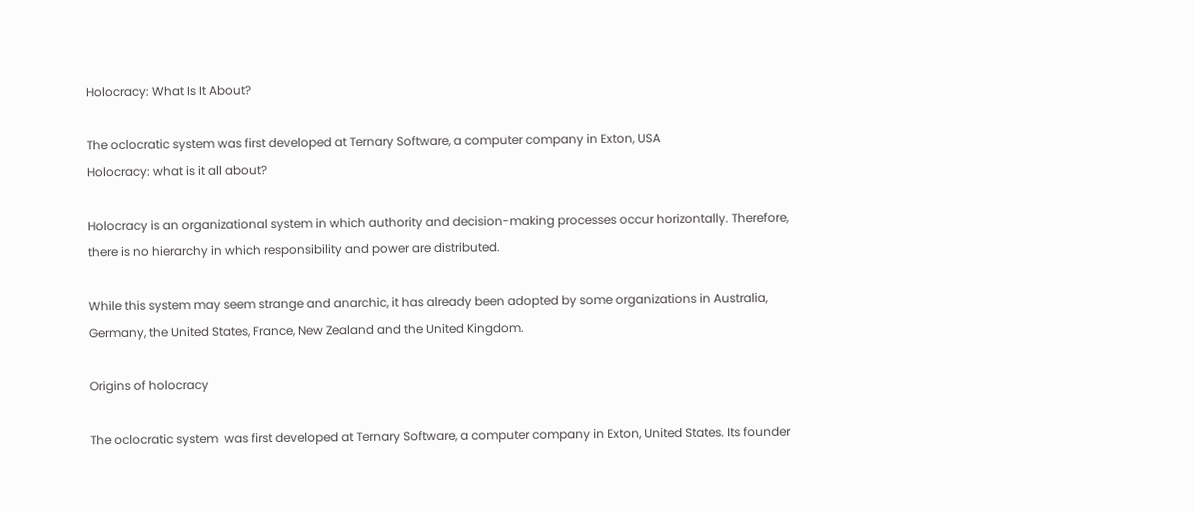Holocracy: What Is It About?

The oclocratic system was first developed at Ternary Software, a computer company in Exton, USA
Holocracy: what is it all about?

Holocracy is an organizational system in which authority and decision-making processes occur horizontally. Therefore, there is no hierarchy in which responsibility and power are distributed.

While this system may seem strange and anarchic, it has already been adopted by some organizations in Australia, Germany, the United States, France, New Zealand and the United Kingdom.

Origins of holocracy

The oclocratic system  was first developed at Ternary Software, a computer company in Exton, United States. Its founder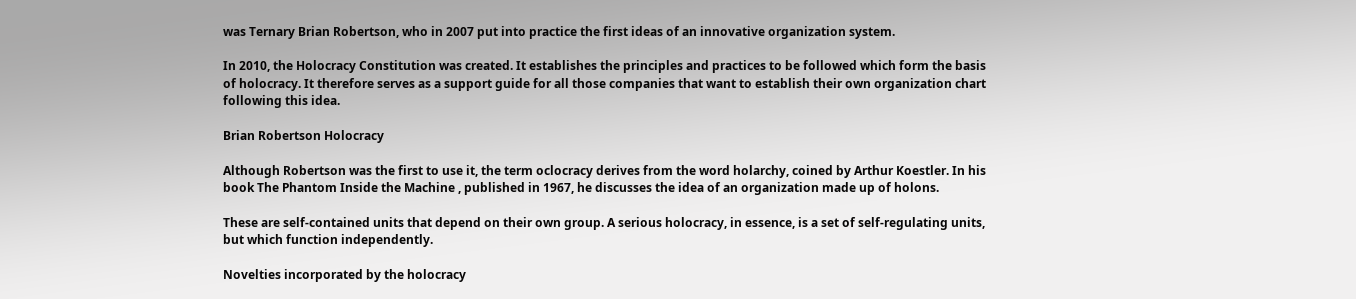was Ternary Brian Robertson, who in 2007 put into practice the first ideas of an innovative organization system.

In 2010, the Holocracy Constitution was created. It establishes the principles and practices to be followed which form the basis of holocracy. It therefore serves as a support guide for all those companies that want to establish their own organization chart following this idea.

Brian Robertson Holocracy

Although Robertson was the first to use it, the term oclocracy derives from the word holarchy, coined by Arthur Koestler. In his book The Phantom Inside the Machine , published in 1967, he discusses the idea of an organization made up of holons.

These are self-contained units that depend on their own group. A serious holocracy, in essence, is a set of self-regulating units, but which function independently.

Novelties incorporated by the holocracy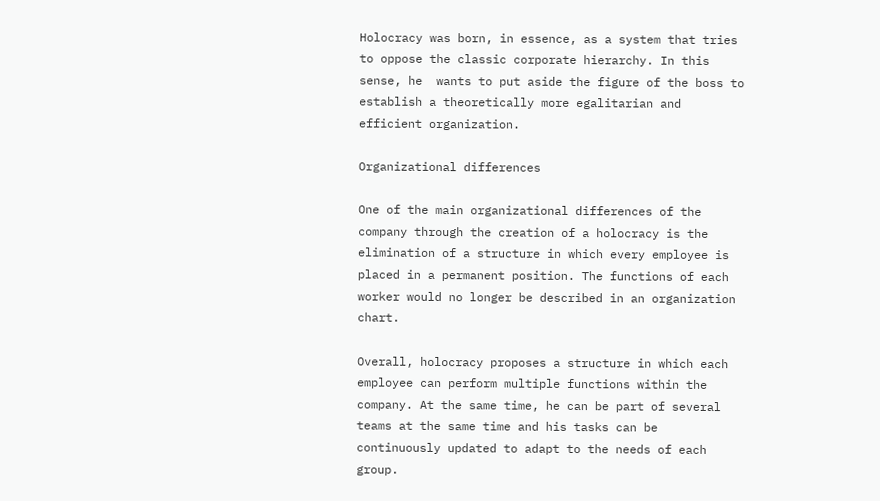Holocracy was born, in essence, as a system that tries to oppose the classic corporate hierarchy. In this sense, he  wants to put aside the figure of the boss to establish a theoretically more egalitarian and efficient organization.

Organizational differences

One of the main organizational differences of the company through the creation of a holocracy is the elimination of a structure in which every employee is placed in a permanent position. The functions of each worker would no longer be described in an organization chart.

Overall, holocracy proposes a structure in which each employee can perform multiple functions within the company. At the same time, he can be part of several teams at the same time and his tasks can be continuously updated to adapt to the needs of each group.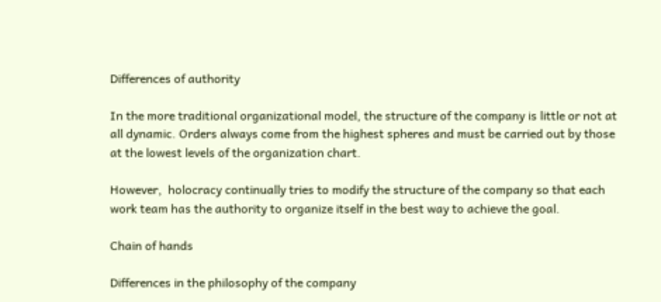Differences of authority

In the more traditional organizational model, the structure of the company is little or not at all dynamic. Orders always come from the highest spheres and must be carried out by those at the lowest levels of the organization chart.

However,  holocracy continually tries to modify the structure of the company so that each work team has the authority to organize itself in the best way to achieve the goal.

Chain of hands

Differences in the philosophy of the company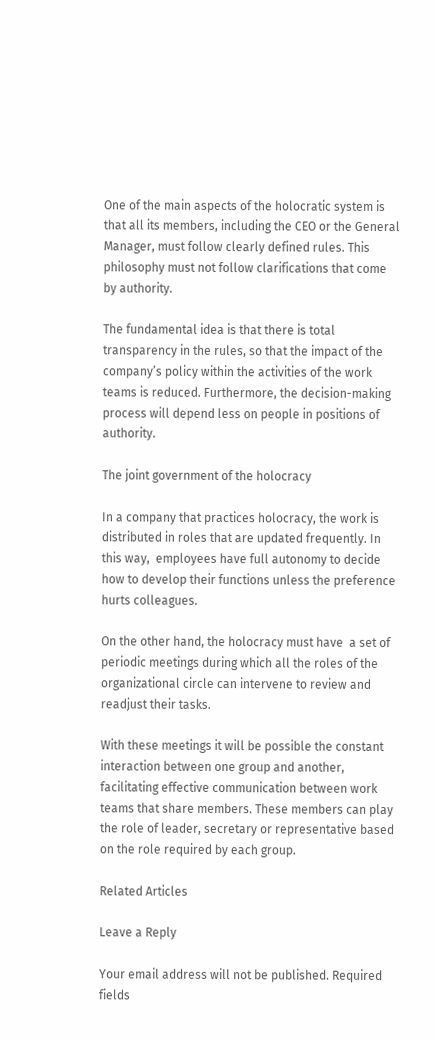One of the main aspects of the holocratic system is that all its members, including the CEO or the General Manager, must follow clearly defined rules. This philosophy must not follow clarifications that come by authority.

The fundamental idea is that there is total transparency in the rules, so that the impact of the company’s policy within the activities of the work teams is reduced. Furthermore, the decision-making process will depend less on people in positions of authority.

The joint government of the holocracy

In a company that practices holocracy, the work is distributed in roles that are updated frequently. In this way,  employees have full autonomy to decide how to develop their functions unless the preference hurts colleagues.

On the other hand, the holocracy must have  a set of periodic meetings during which all the roles of the organizational circle can intervene to review and readjust their tasks.

With these meetings it will be possible the constant interaction between one group and another, facilitating effective communication between work teams that share members. These members can play the role of leader, secretary or representative based on the role required by each group.

Related Articles

Leave a Reply

Your email address will not be published. Required fields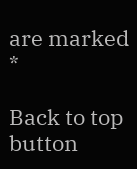are marked *

Back to top button